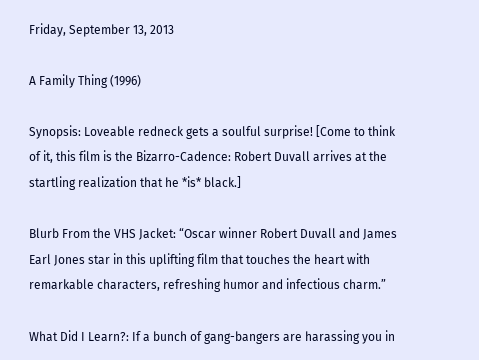Friday, September 13, 2013

A Family Thing (1996)

Synopsis: Loveable redneck gets a soulful surprise! [Come to think of it, this film is the Bizarro-Cadence: Robert Duvall arrives at the startling realization that he *is* black.]

Blurb From the VHS Jacket: “Oscar winner Robert Duvall and James Earl Jones star in this uplifting film that touches the heart with remarkable characters, refreshing humor and infectious charm.”

What Did I Learn?: If a bunch of gang-bangers are harassing you in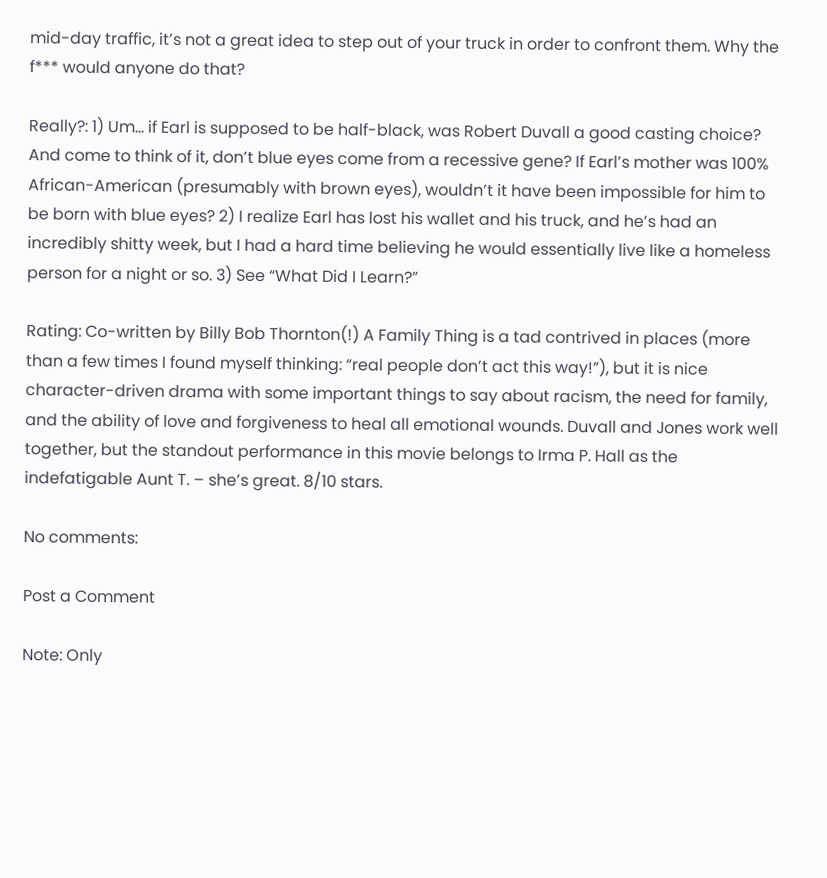mid-day traffic, it’s not a great idea to step out of your truck in order to confront them. Why the f*** would anyone do that?

Really?: 1) Um... if Earl is supposed to be half-black, was Robert Duvall a good casting choice? And come to think of it, don’t blue eyes come from a recessive gene? If Earl’s mother was 100% African-American (presumably with brown eyes), wouldn’t it have been impossible for him to be born with blue eyes? 2) I realize Earl has lost his wallet and his truck, and he’s had an incredibly shitty week, but I had a hard time believing he would essentially live like a homeless person for a night or so. 3) See “What Did I Learn?”

Rating: Co-written by Billy Bob Thornton(!) A Family Thing is a tad contrived in places (more than a few times I found myself thinking: “real people don’t act this way!”), but it is nice character-driven drama with some important things to say about racism, the need for family, and the ability of love and forgiveness to heal all emotional wounds. Duvall and Jones work well together, but the standout performance in this movie belongs to Irma P. Hall as the indefatigable Aunt T. – she’s great. 8/10 stars.

No comments:

Post a Comment

Note: Only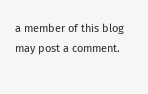a member of this blog may post a comment.